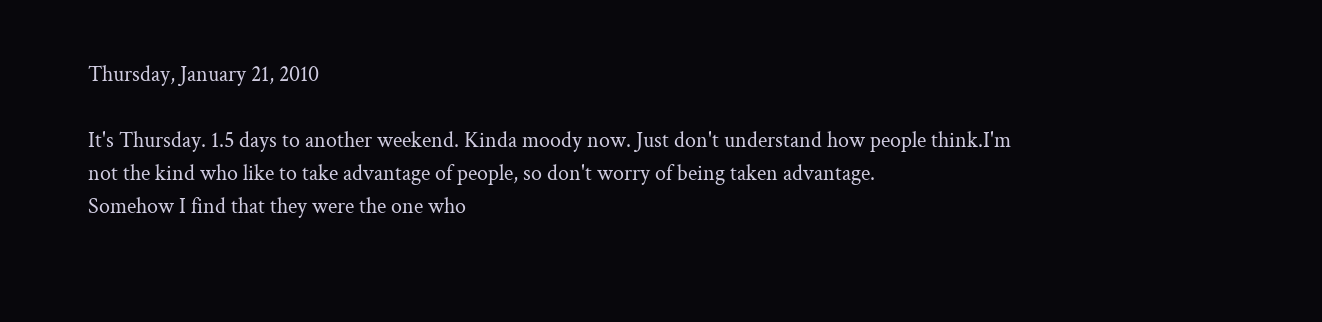Thursday, January 21, 2010

It's Thursday. 1.5 days to another weekend. Kinda moody now. Just don't understand how people think.I'm not the kind who like to take advantage of people, so don't worry of being taken advantage.
Somehow I find that they were the one who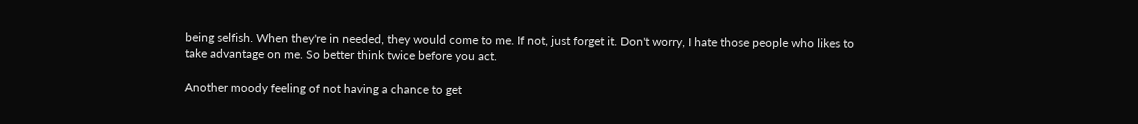being selfish. When they're in needed, they would come to me. If not, just forget it. Don't worry, I hate those people who likes to take advantage on me. So better think twice before you act.

Another moody feeling of not having a chance to get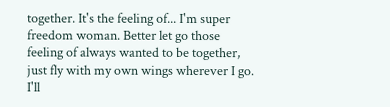together. It's the feeling of... I'm super freedom woman. Better let go those feeling of always wanted to be together, just fly with my own wings wherever I go. I'll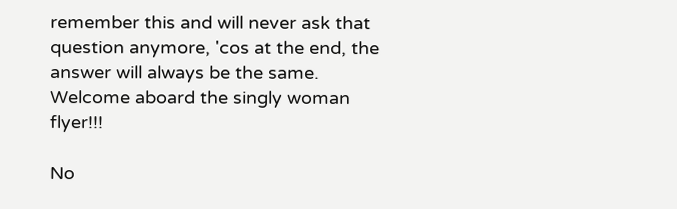remember this and will never ask that question anymore, 'cos at the end, the answer will always be the same. Welcome aboard the singly woman flyer!!!

No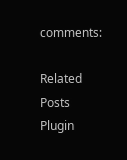comments:

Related Posts Plugin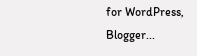for WordPress, Blogger...